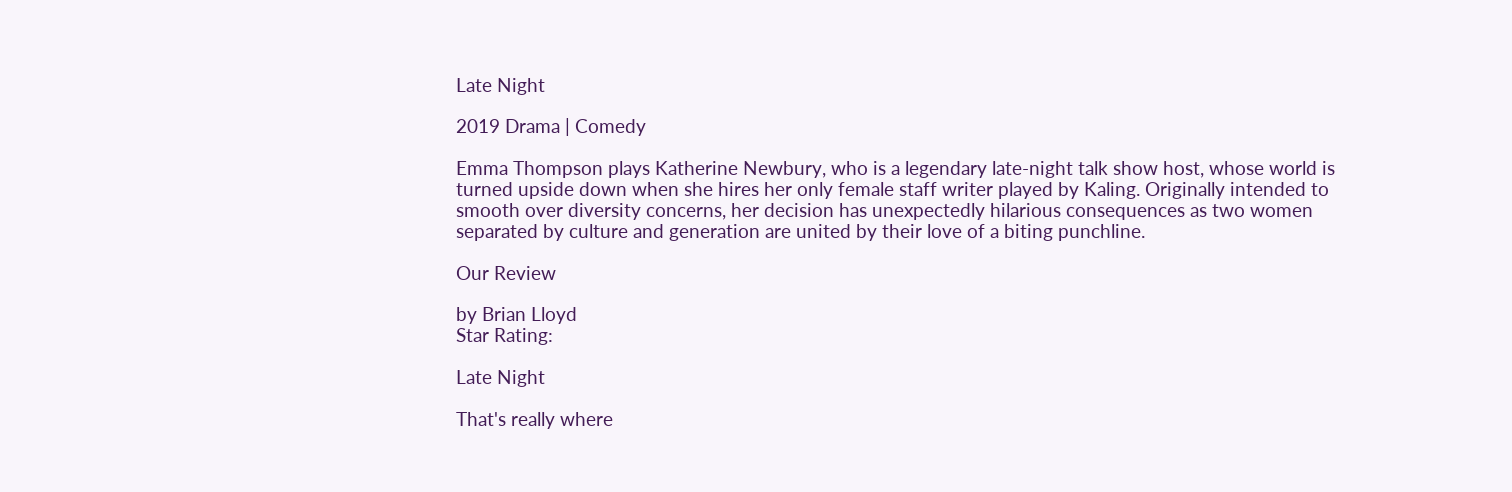Late Night

2019 Drama | Comedy

Emma Thompson plays Katherine Newbury, who is a legendary late-night talk show host, whose world is turned upside down when she hires her only female staff writer played by Kaling. Originally intended to smooth over diversity concerns, her decision has unexpectedly hilarious consequences as two women separated by culture and generation are united by their love of a biting punchline.

Our Review

by Brian Lloyd
Star Rating:

Late Night

That's really where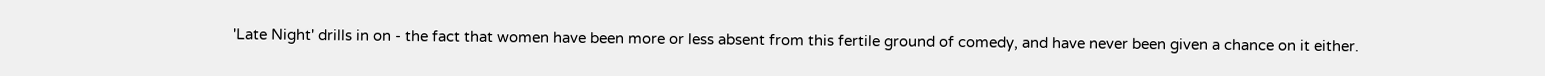'Late Night' drills in on - the fact that women have been more or less absent from this fertile ground of comedy, and have never been given a chance on it either.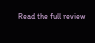Read the full review